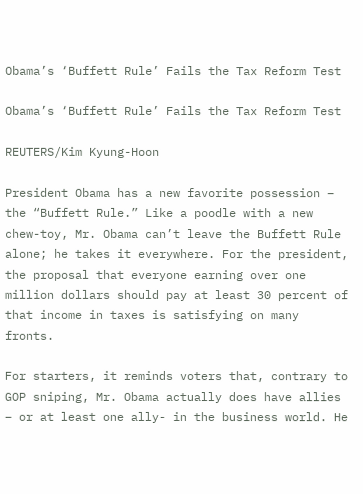Obama’s ‘Buffett Rule’ Fails the Tax Reform Test

Obama’s ‘Buffett Rule’ Fails the Tax Reform Test

REUTERS/Kim Kyung-Hoon

President Obama has a new favorite possession – the “Buffett Rule.” Like a poodle with a new chew-toy, Mr. Obama can’t leave the Buffett Rule alone; he takes it everywhere. For the president, the proposal that everyone earning over one million dollars should pay at least 30 percent of that income in taxes is satisfying on many fronts.

For starters, it reminds voters that, contrary to GOP sniping, Mr. Obama actually does have allies – or at least one ally- in the business world. He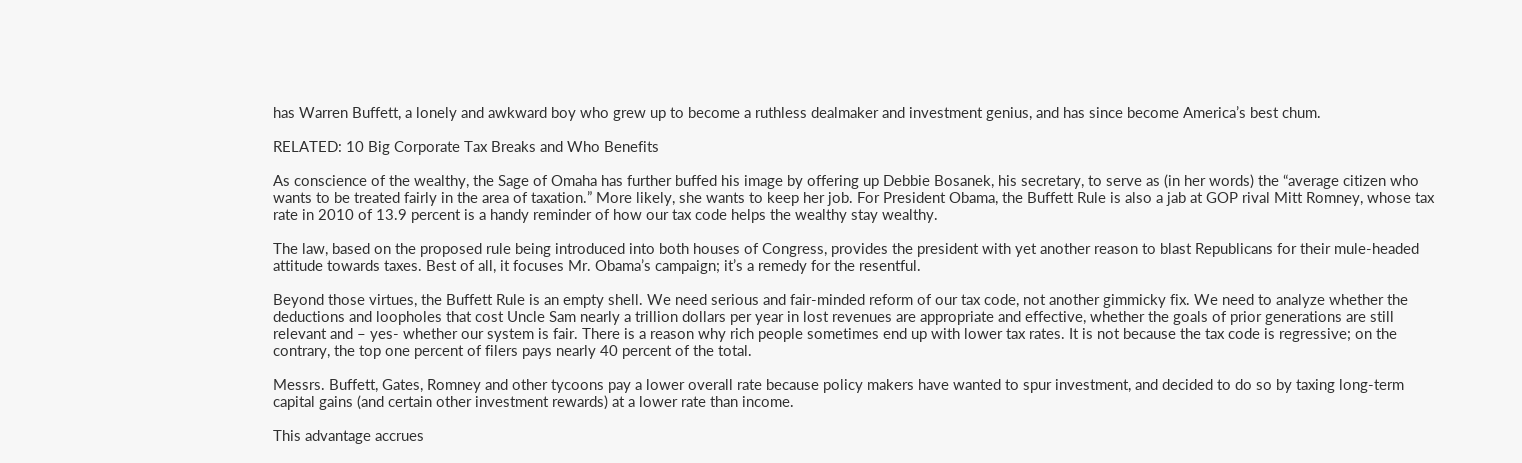has Warren Buffett, a lonely and awkward boy who grew up to become a ruthless dealmaker and investment genius, and has since become America’s best chum.

RELATED: 10 Big Corporate Tax Breaks and Who Benefits

As conscience of the wealthy, the Sage of Omaha has further buffed his image by offering up Debbie Bosanek, his secretary, to serve as (in her words) the “average citizen who wants to be treated fairly in the area of taxation.” More likely, she wants to keep her job. For President Obama, the Buffett Rule is also a jab at GOP rival Mitt Romney, whose tax rate in 2010 of 13.9 percent is a handy reminder of how our tax code helps the wealthy stay wealthy.

The law, based on the proposed rule being introduced into both houses of Congress, provides the president with yet another reason to blast Republicans for their mule-headed attitude towards taxes. Best of all, it focuses Mr. Obama’s campaign; it’s a remedy for the resentful.

Beyond those virtues, the Buffett Rule is an empty shell. We need serious and fair-minded reform of our tax code, not another gimmicky fix. We need to analyze whether the deductions and loopholes that cost Uncle Sam nearly a trillion dollars per year in lost revenues are appropriate and effective, whether the goals of prior generations are still relevant and – yes- whether our system is fair. There is a reason why rich people sometimes end up with lower tax rates. It is not because the tax code is regressive; on the contrary, the top one percent of filers pays nearly 40 percent of the total.

Messrs. Buffett, Gates, Romney and other tycoons pay a lower overall rate because policy makers have wanted to spur investment, and decided to do so by taxing long-term capital gains (and certain other investment rewards) at a lower rate than income.

This advantage accrues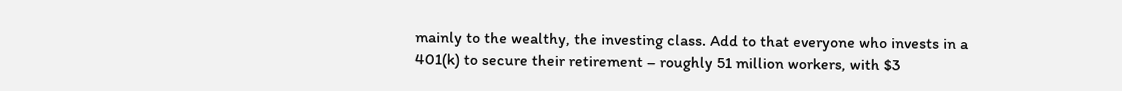mainly to the wealthy, the investing class. Add to that everyone who invests in a 401(k) to secure their retirement – roughly 51 million workers, with $3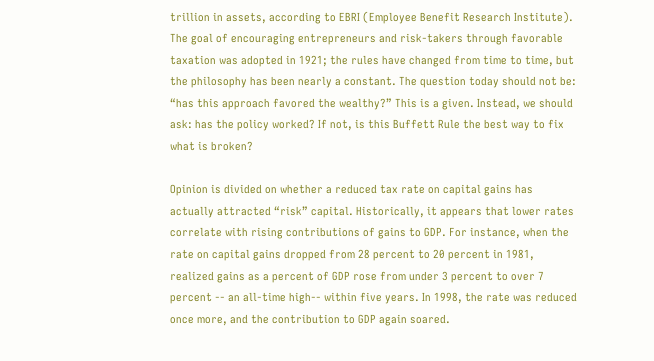trillion in assets, according to EBRI (Employee Benefit Research Institute).
The goal of encouraging entrepreneurs and risk-takers through favorable taxation was adopted in 1921; the rules have changed from time to time, but the philosophy has been nearly a constant. The question today should not be: “has this approach favored the wealthy?” This is a given. Instead, we should ask: has the policy worked? If not, is this Buffett Rule the best way to fix what is broken?

Opinion is divided on whether a reduced tax rate on capital gains has actually attracted “risk” capital. Historically, it appears that lower rates correlate with rising contributions of gains to GDP. For instance, when the rate on capital gains dropped from 28 percent to 20 percent in 1981, realized gains as a percent of GDP rose from under 3 percent to over 7 percent -- an all-time high-- within five years. In 1998, the rate was reduced once more, and the contribution to GDP again soared.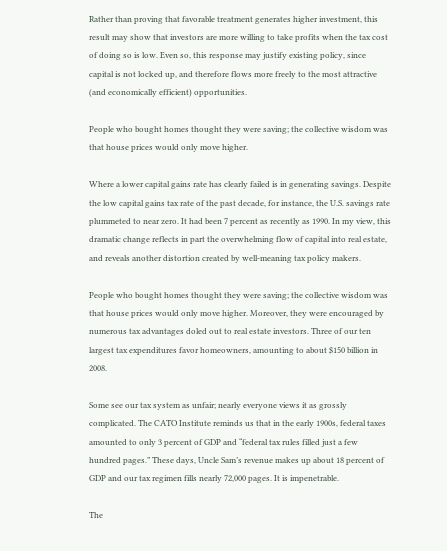Rather than proving that favorable treatment generates higher investment, this result may show that investors are more willing to take profits when the tax cost of doing so is low. Even so, this response may justify existing policy, since capital is not locked up, and therefore flows more freely to the most attractive (and economically efficient) opportunities.

People who bought homes thought they were saving; the collective wisdom was that house prices would only move higher.

Where a lower capital gains rate has clearly failed is in generating savings. Despite the low capital gains tax rate of the past decade, for instance, the U.S. savings rate plummeted to near zero. It had been 7 percent as recently as 1990. In my view, this dramatic change reflects in part the overwhelming flow of capital into real estate, and reveals another distortion created by well-meaning tax policy makers.

People who bought homes thought they were saving; the collective wisdom was that house prices would only move higher. Moreover, they were encouraged by numerous tax advantages doled out to real estate investors. Three of our ten largest tax expenditures favor homeowners, amounting to about $150 billion in 2008.

Some see our tax system as unfair; nearly everyone views it as grossly complicated. The CATO Institute reminds us that in the early 1900s, federal taxes amounted to only 3 percent of GDP and “federal tax rules filled just a few hundred pages.” These days, Uncle Sam’s revenue makes up about 18 percent of GDP and our tax regimen fills nearly 72,000 pages. It is impenetrable.

The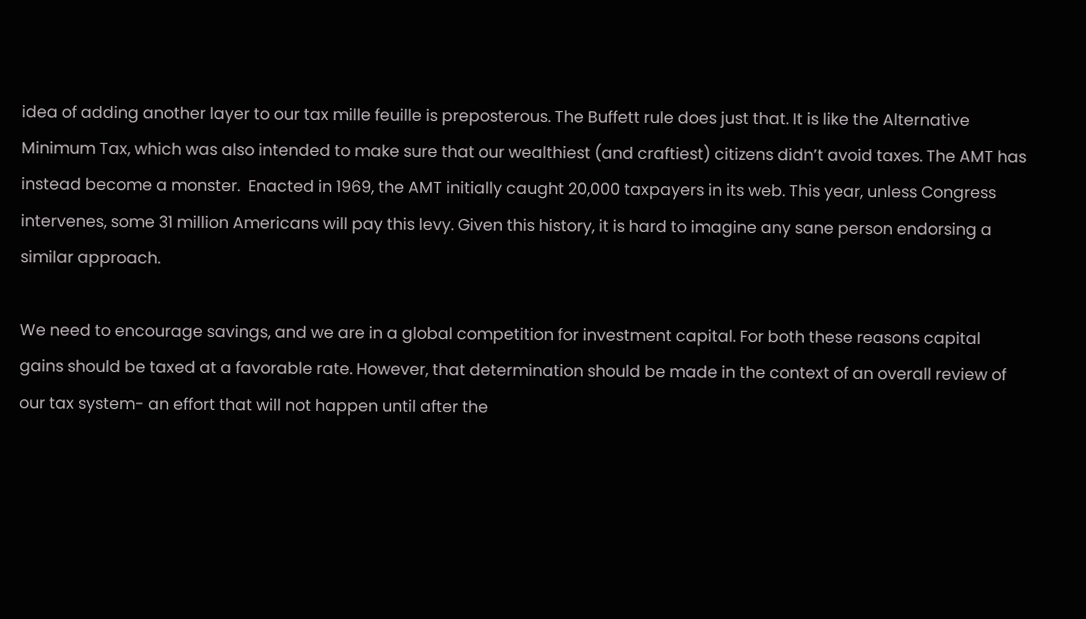idea of adding another layer to our tax mille feuille is preposterous. The Buffett rule does just that. It is like the Alternative Minimum Tax, which was also intended to make sure that our wealthiest (and craftiest) citizens didn’t avoid taxes. The AMT has instead become a monster.  Enacted in 1969, the AMT initially caught 20,000 taxpayers in its web. This year, unless Congress intervenes, some 31 million Americans will pay this levy. Given this history, it is hard to imagine any sane person endorsing a similar approach.

We need to encourage savings, and we are in a global competition for investment capital. For both these reasons capital gains should be taxed at a favorable rate. However, that determination should be made in the context of an overall review of our tax system- an effort that will not happen until after the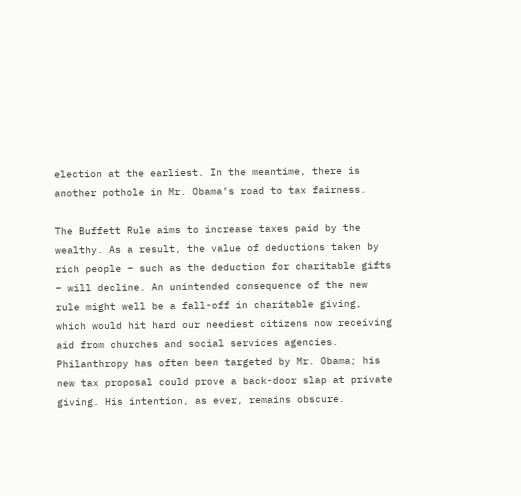election at the earliest. In the meantime, there is another pothole in Mr. Obama’s road to tax fairness.

The Buffett Rule aims to increase taxes paid by the wealthy. As a result, the value of deductions taken by rich people – such as the deduction for charitable gifts – will decline. An unintended consequence of the new rule might well be a fall-off in charitable giving, which would hit hard our neediest citizens now receiving aid from churches and social services agencies. Philanthropy has often been targeted by Mr. Obama; his new tax proposal could prove a back-door slap at private giving. His intention, as ever, remains obscure.